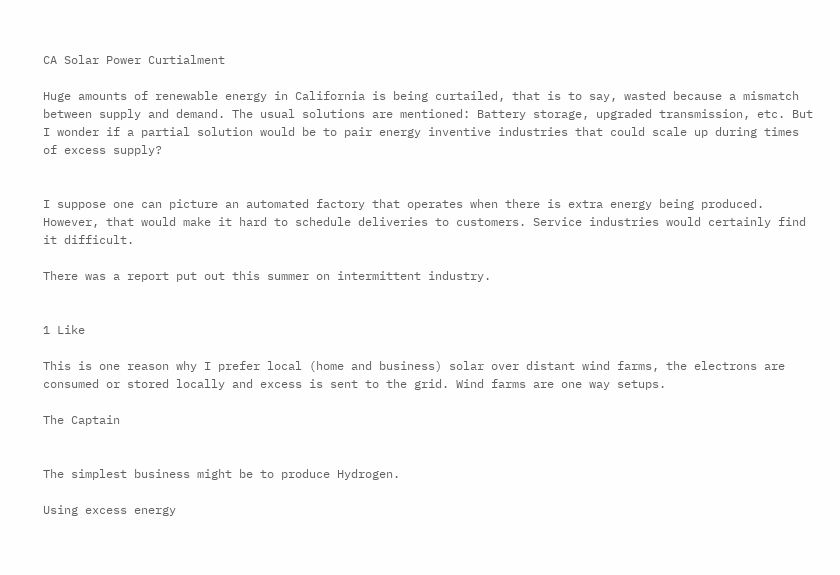CA Solar Power Curtialment

Huge amounts of renewable energy in California is being curtailed, that is to say, wasted because a mismatch between supply and demand. The usual solutions are mentioned: Battery storage, upgraded transmission, etc. But I wonder if a partial solution would be to pair energy inventive industries that could scale up during times of excess supply?


I suppose one can picture an automated factory that operates when there is extra energy being produced. However, that would make it hard to schedule deliveries to customers. Service industries would certainly find it difficult.

There was a report put out this summer on intermittent industry.


1 Like

This is one reason why I prefer local (home and business) solar over distant wind farms, the electrons are consumed or stored locally and excess is sent to the grid. Wind farms are one way setups.

The Captain


The simplest business might be to produce Hydrogen.

Using excess energy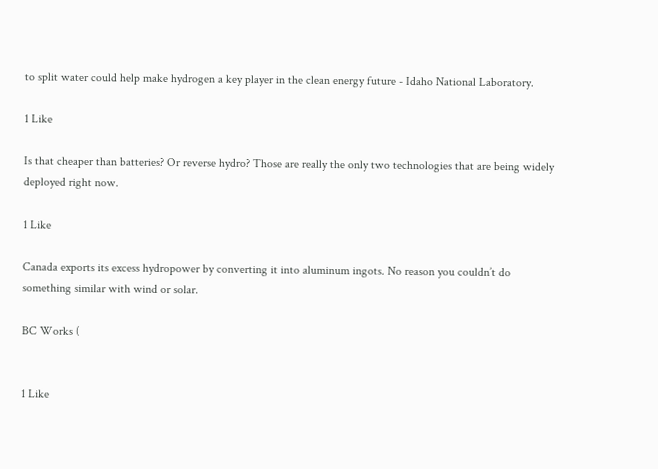to split water could help make hydrogen a key player in the clean energy future - Idaho National Laboratory.

1 Like

Is that cheaper than batteries? Or reverse hydro? Those are really the only two technologies that are being widely deployed right now.

1 Like

Canada exports its excess hydropower by converting it into aluminum ingots. No reason you couldn’t do something similar with wind or solar.

BC Works (


1 Like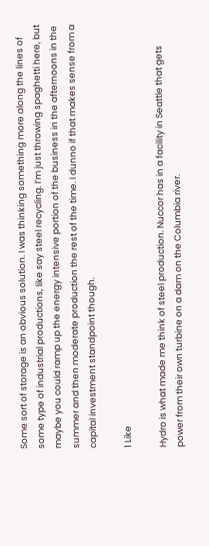Some sort of storage is an obvious solution. I was thinking something more along the lines of some type of industrial productions, like say steel recycling. I’m just throwing spaghetti here, but maybe you could ramp up the energy intensive portion of the business in the afternoons in the summer and then moderate production the rest of the time. I dunno if that makes sense from a capital investment standpoint though.

1 Like

Hydro is what made me think of steel production. Nuccor has in a facility in Seattle that gets power from their own turbine on a dam on the Columbia river.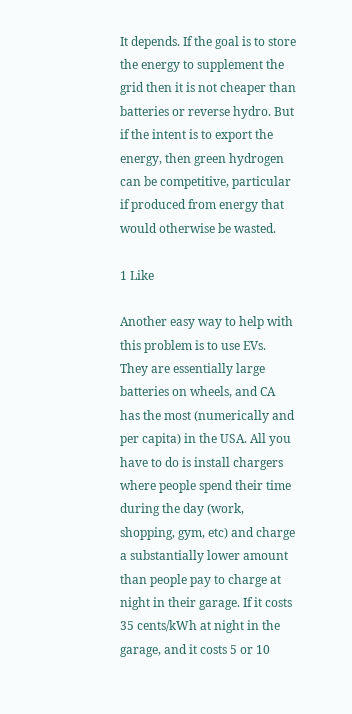It depends. If the goal is to store the energy to supplement the grid then it is not cheaper than batteries or reverse hydro. But if the intent is to export the energy, then green hydrogen can be competitive, particular if produced from energy that would otherwise be wasted.

1 Like

Another easy way to help with this problem is to use EVs. They are essentially large batteries on wheels, and CA has the most (numerically and per capita) in the USA. All you have to do is install chargers where people spend their time during the day (work, shopping, gym, etc) and charge a substantially lower amount than people pay to charge at night in their garage. If it costs 35 cents/kWh at night in the garage, and it costs 5 or 10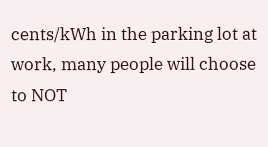cents/kWh in the parking lot at work, many people will choose to NOT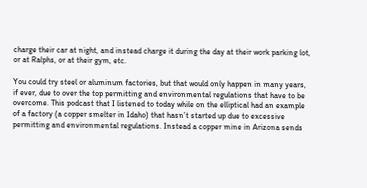charge their car at night, and instead charge it during the day at their work parking lot, or at Ralphs, or at their gym, etc.

You could try steel or aluminum factories, but that would only happen in many years, if ever, due to over the top permitting and environmental regulations that have to be overcome. This podcast that I listened to today while on the elliptical had an example of a factory (a copper smelter in Idaho) that hasn’t started up due to excessive permitting and environmental regulations. Instead a copper mine in Arizona sends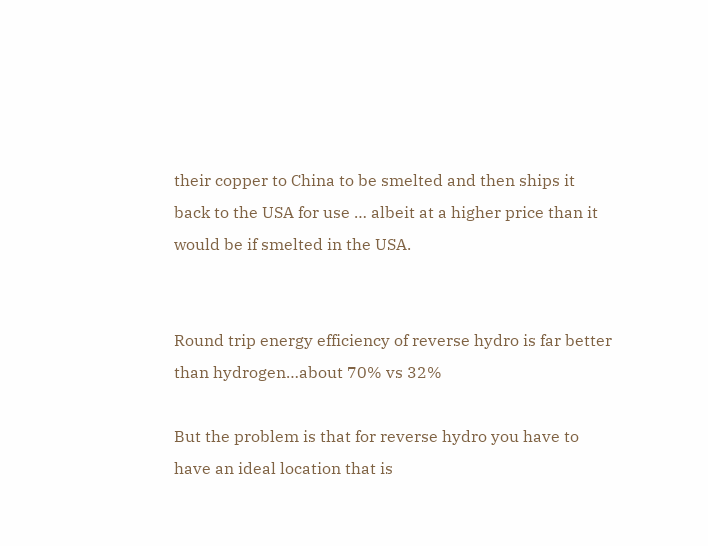their copper to China to be smelted and then ships it back to the USA for use … albeit at a higher price than it would be if smelted in the USA.


Round trip energy efficiency of reverse hydro is far better than hydrogen…about 70% vs 32%

But the problem is that for reverse hydro you have to have an ideal location that is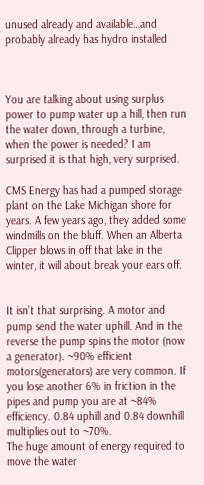unused already and available…and probably already has hydro installed



You are talking about using surplus power to pump water up a hill, then run the water down, through a turbine, when the power is needed? I am surprised it is that high, very surprised.

CMS Energy has had a pumped storage plant on the Lake Michigan shore for years. A few years ago, they added some windmills on the bluff. When an Alberta Clipper blows in off that lake in the winter, it will about break your ears off.


It isn’t that surprising. A motor and pump send the water uphill. And in the reverse the pump spins the motor (now a generator). ~90% efficient motors(generators) are very common. If you lose another 6% in friction in the pipes and pump you are at ~84% efficiency. 0.84 uphill and 0.84 downhill multiplies out to ~70%.
The huge amount of energy required to move the water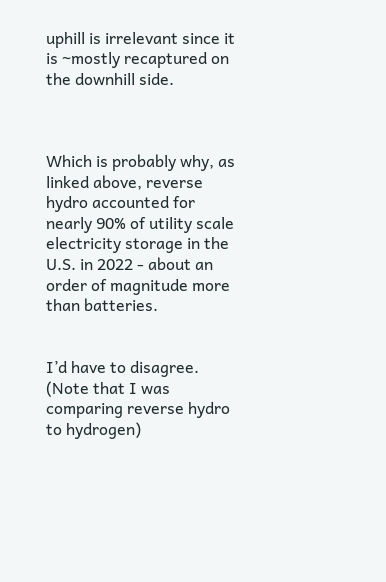uphill is irrelevant since it is ~mostly recaptured on the downhill side.



Which is probably why, as linked above, reverse hydro accounted for nearly 90% of utility scale electricity storage in the U.S. in 2022 - about an order of magnitude more than batteries.


I’d have to disagree. (Note that I was comparing reverse hydro to hydrogen)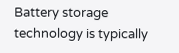Battery storage technology is typically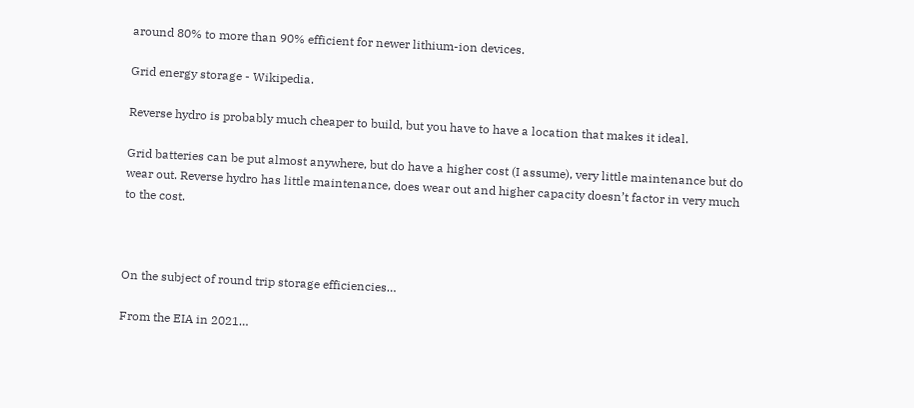around 80% to more than 90% efficient for newer lithium-ion devices.

Grid energy storage - Wikipedia.

Reverse hydro is probably much cheaper to build, but you have to have a location that makes it ideal.

Grid batteries can be put almost anywhere, but do have a higher cost (I assume), very little maintenance but do wear out. Reverse hydro has little maintenance, does wear out and higher capacity doesn’t factor in very much to the cost.



On the subject of round trip storage efficiencies…

From the EIA in 2021…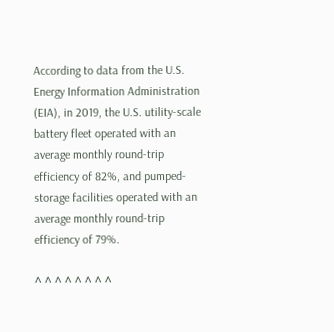According to data from the U.S. Energy Information Administration (EIA), in 2019, the U.S. utility-scale battery fleet operated with an average monthly round-trip efficiency of 82%, and pumped-storage facilities operated with an average monthly round-trip efficiency of 79%.

^ ^ ^ ^ ^ ^ ^ ^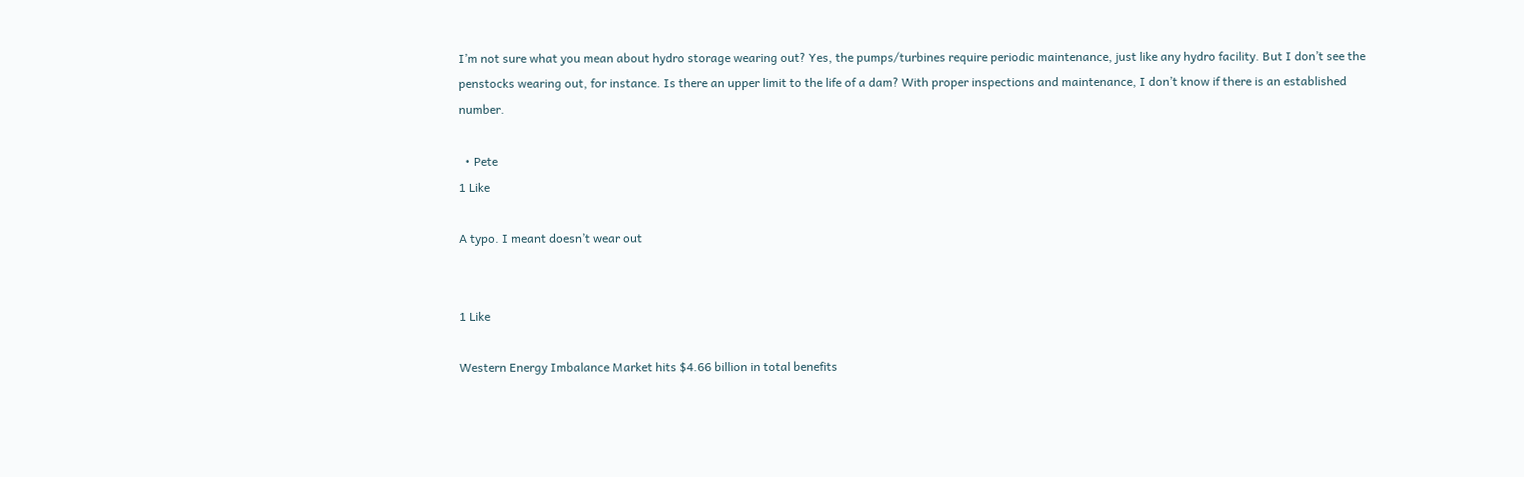I’m not sure what you mean about hydro storage wearing out? Yes, the pumps/turbines require periodic maintenance, just like any hydro facility. But I don’t see the penstocks wearing out, for instance. Is there an upper limit to the life of a dam? With proper inspections and maintenance, I don’t know if there is an established number.

  • Pete
1 Like

A typo. I meant doesn’t wear out


1 Like

Western Energy Imbalance Market hits $4.66 billion in total benefits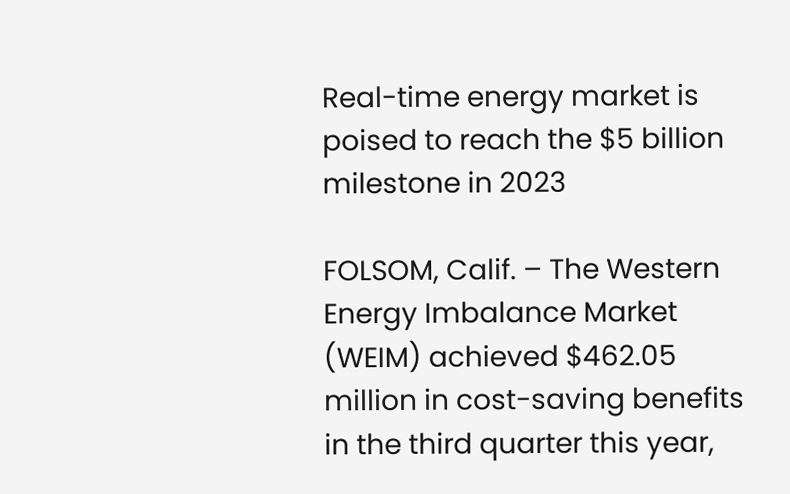Real-time energy market is poised to reach the $5 billion milestone in 2023

FOLSOM, Calif. – The Western Energy Imbalance Market (WEIM) achieved $462.05 million in cost-saving benefits in the third quarter this year,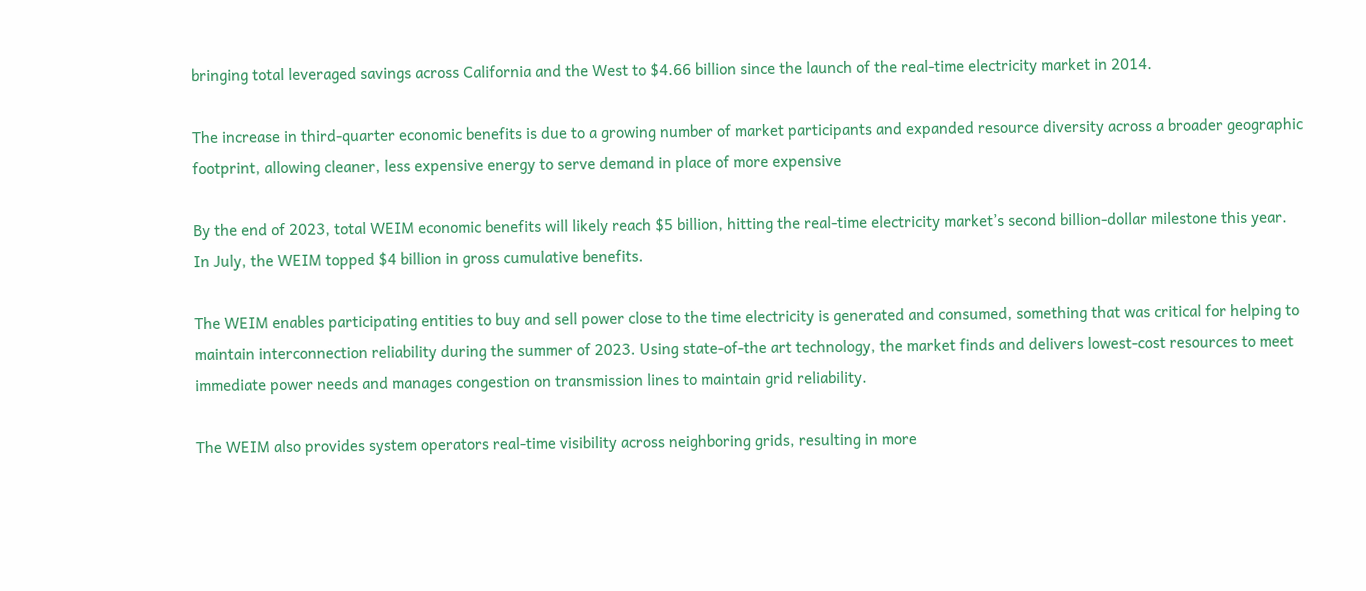bringing total leveraged savings across California and the West to $4.66 billion since the launch of the real-time electricity market in 2014.

The increase in third-quarter economic benefits is due to a growing number of market participants and expanded resource diversity across a broader geographic footprint, allowing cleaner, less expensive energy to serve demand in place of more expensive

By the end of 2023, total WEIM economic benefits will likely reach $5 billion, hitting the real-time electricity market’s second billion-dollar milestone this year. In July, the WEIM topped $4 billion in gross cumulative benefits.

The WEIM enables participating entities to buy and sell power close to the time electricity is generated and consumed, something that was critical for helping to maintain interconnection reliability during the summer of 2023. Using state-of-the art technology, the market finds and delivers lowest-cost resources to meet immediate power needs and manages congestion on transmission lines to maintain grid reliability.

The WEIM also provides system operators real-time visibility across neighboring grids, resulting in more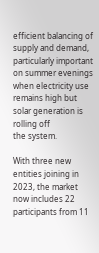efficient balancing of supply and demand, particularly important on summer evenings when electricity use remains high but solar generation is rolling off
the system.

With three new entities joining in 2023, the market now includes 22 participants from 11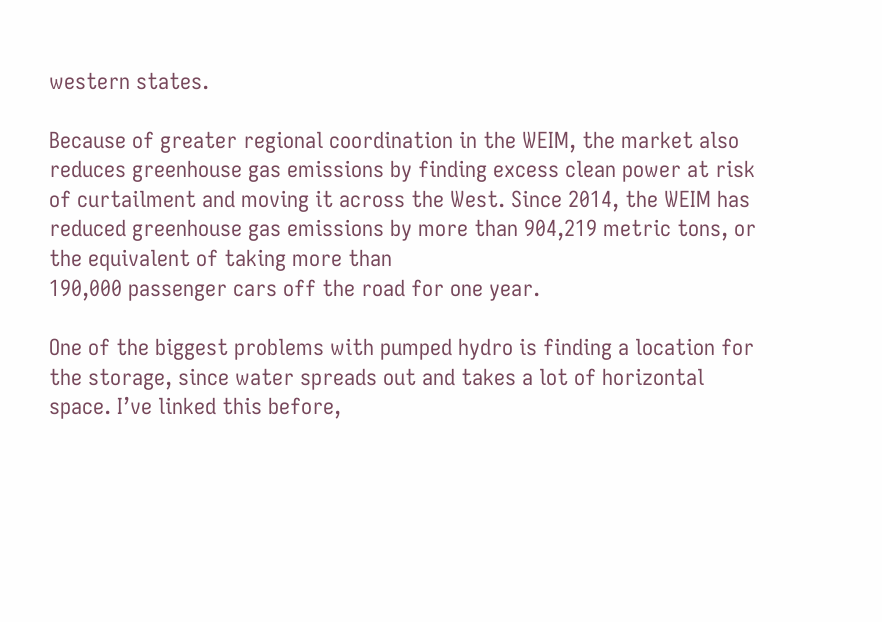western states.

Because of greater regional coordination in the WEIM, the market also reduces greenhouse gas emissions by finding excess clean power at risk of curtailment and moving it across the West. Since 2014, the WEIM has reduced greenhouse gas emissions by more than 904,219 metric tons, or the equivalent of taking more than
190,000 passenger cars off the road for one year.

One of the biggest problems with pumped hydro is finding a location for the storage, since water spreads out and takes a lot of horizontal space. I’ve linked this before,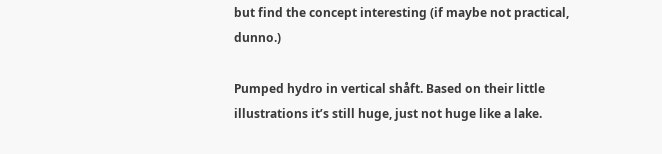but find the concept interesting (if maybe not practical, dunno.)

Pumped hydro in vertical shåft. Based on their little illustrations it’s still huge, just not huge like a lake.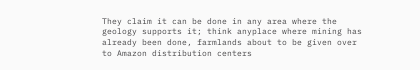They claim it can be done in any area where the geology supports it; think anyplace where mining has already been done, farmlands about to be given over to Amazon distribution centers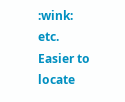:wink: etc. Easier to locate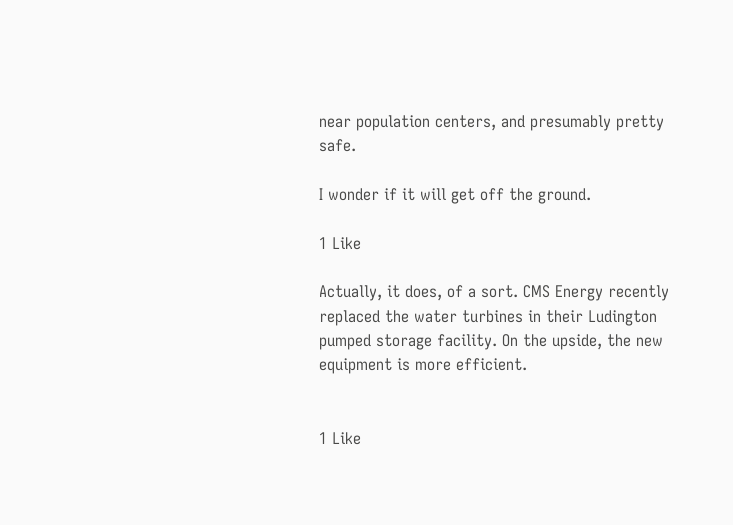near population centers, and presumably pretty safe.

I wonder if it will get off the ground.

1 Like

Actually, it does, of a sort. CMS Energy recently replaced the water turbines in their Ludington pumped storage facility. On the upside, the new equipment is more efficient.


1 Like